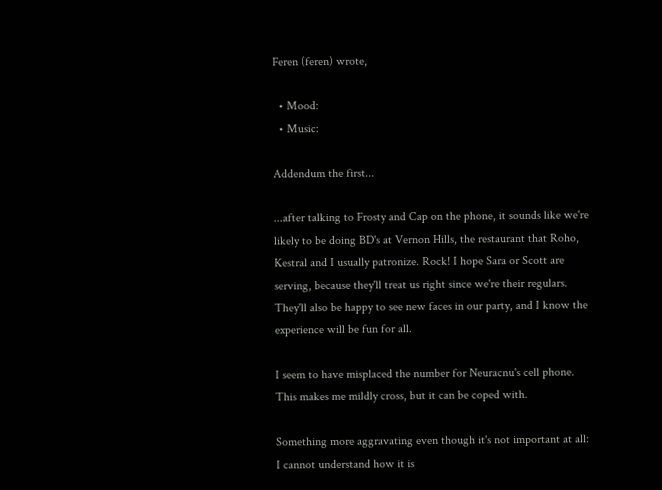Feren (feren) wrote,

  • Mood:
  • Music:

Addendum the first...

...after talking to Frosty and Cap on the phone, it sounds like we're likely to be doing BD's at Vernon Hills, the restaurant that Roho, Kestral and I usually patronize. Rock! I hope Sara or Scott are serving, because they'll treat us right since we're their regulars. They'll also be happy to see new faces in our party, and I know the experience will be fun for all.

I seem to have misplaced the number for Neuracnu's cell phone. This makes me mildly cross, but it can be coped with.

Something more aggravating even though it's not important at all: I cannot understand how it is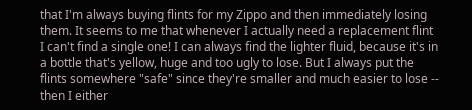that I'm always buying flints for my Zippo and then immediately losing them. It seems to me that whenever I actually need a replacement flint I can't find a single one! I can always find the lighter fluid, because it's in a bottle that's yellow, huge and too ugly to lose. But I always put the flints somewhere "safe" since they're smaller and much easier to lose -- then I either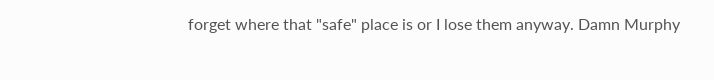forget where that "safe" place is or I lose them anyway. Damn Murphy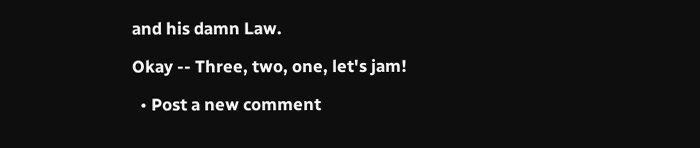and his damn Law.

Okay -- Three, two, one, let's jam!

  • Post a new comment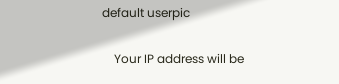default userpic

    Your IP address will be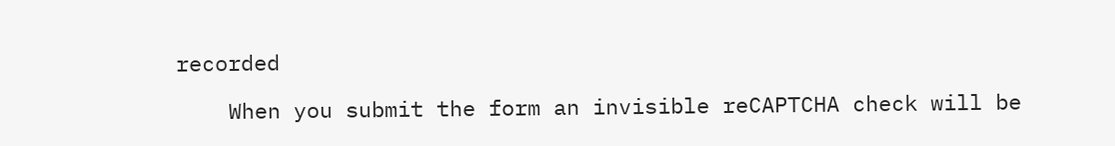recorded

    When you submit the form an invisible reCAPTCHA check will be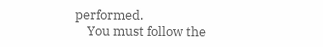performed.
    You must follow the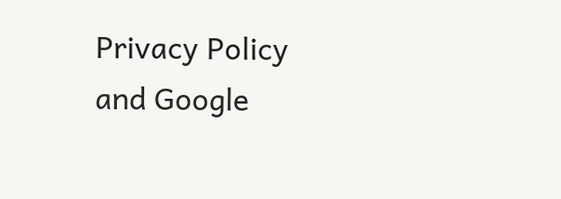Privacy Policy and Google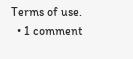Terms of use.
  • 1 comment